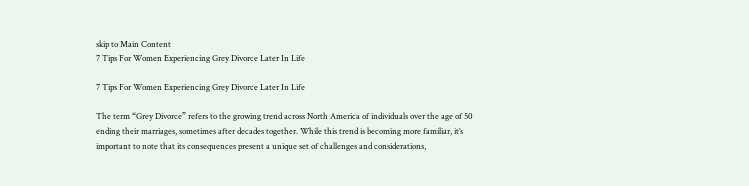skip to Main Content
7 Tips For Women Experiencing Grey Divorce Later In Life

7 Tips For Women Experiencing Grey Divorce Later In Life

The term “Grey Divorce” refers to the growing trend across North America of individuals over the age of 50 ending their marriages, sometimes after decades together. While this trend is becoming more familiar, it’s important to note that its consequences present a unique set of challenges and considerations,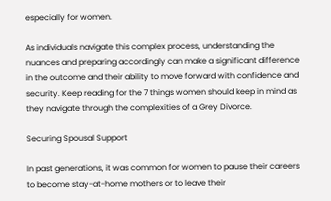especially for women.

As individuals navigate this complex process, understanding the nuances and preparing accordingly can make a significant difference in the outcome and their ability to move forward with confidence and security. Keep reading for the 7 things women should keep in mind as they navigate through the complexities of a Grey Divorce.

Securing Spousal Support

In past generations, it was common for women to pause their careers to become stay-at-home mothers or to leave their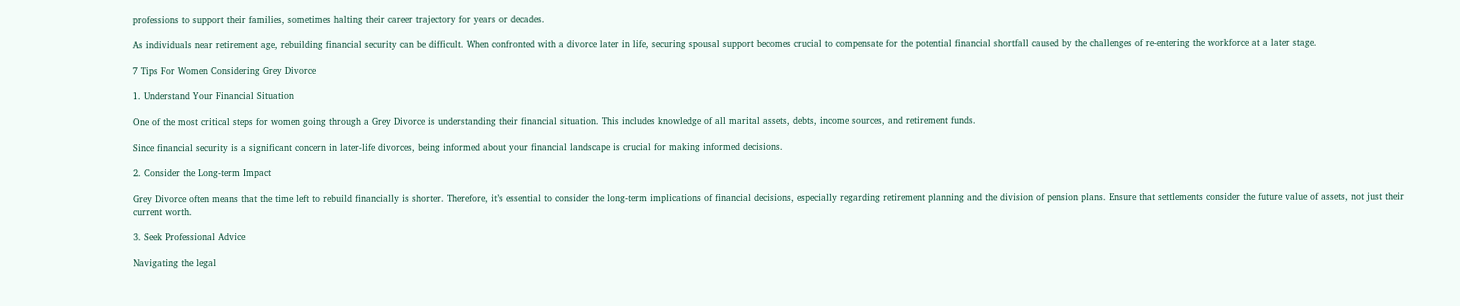professions to support their families, sometimes halting their career trajectory for years or decades.

As individuals near retirement age, rebuilding financial security can be difficult. When confronted with a divorce later in life, securing spousal support becomes crucial to compensate for the potential financial shortfall caused by the challenges of re-entering the workforce at a later stage.

7 Tips For Women Considering Grey Divorce

1. Understand Your Financial Situation

One of the most critical steps for women going through a Grey Divorce is understanding their financial situation. This includes knowledge of all marital assets, debts, income sources, and retirement funds.

Since financial security is a significant concern in later-life divorces, being informed about your financial landscape is crucial for making informed decisions.

2. Consider the Long-term Impact

Grey Divorce often means that the time left to rebuild financially is shorter. Therefore, it’s essential to consider the long-term implications of financial decisions, especially regarding retirement planning and the division of pension plans. Ensure that settlements consider the future value of assets, not just their current worth.

3. Seek Professional Advice

Navigating the legal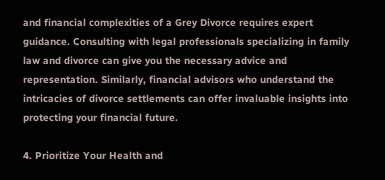and financial complexities of a Grey Divorce requires expert guidance. Consulting with legal professionals specializing in family law and divorce can give you the necessary advice and representation. Similarly, financial advisors who understand the intricacies of divorce settlements can offer invaluable insights into protecting your financial future.

4. Prioritize Your Health and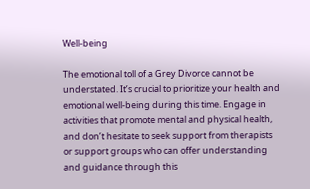Well-being

The emotional toll of a Grey Divorce cannot be understated. It’s crucial to prioritize your health and emotional well-being during this time. Engage in activities that promote mental and physical health, and don’t hesitate to seek support from therapists or support groups who can offer understanding and guidance through this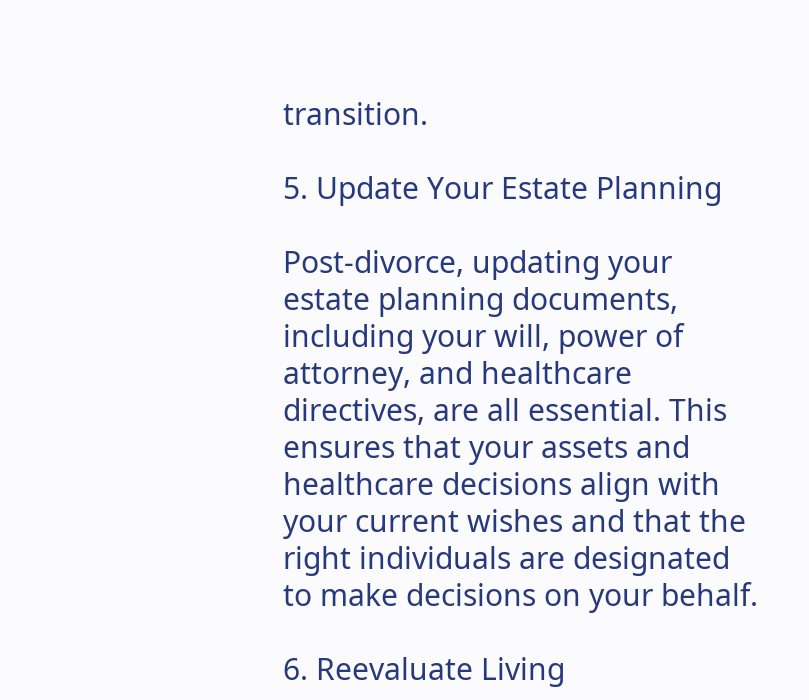transition.

5. Update Your Estate Planning

Post-divorce, updating your estate planning documents, including your will, power of attorney, and healthcare directives, are all essential. This ensures that your assets and healthcare decisions align with your current wishes and that the right individuals are designated to make decisions on your behalf.

6. Reevaluate Living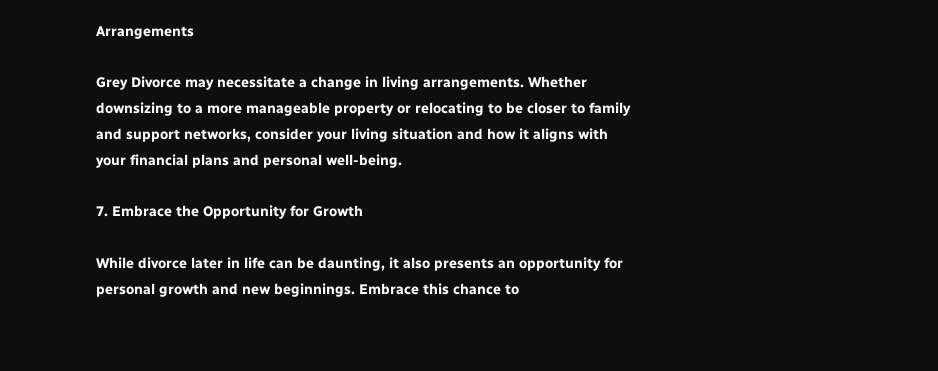Arrangements

Grey Divorce may necessitate a change in living arrangements. Whether downsizing to a more manageable property or relocating to be closer to family and support networks, consider your living situation and how it aligns with your financial plans and personal well-being.

7. Embrace the Opportunity for Growth

While divorce later in life can be daunting, it also presents an opportunity for personal growth and new beginnings. Embrace this chance to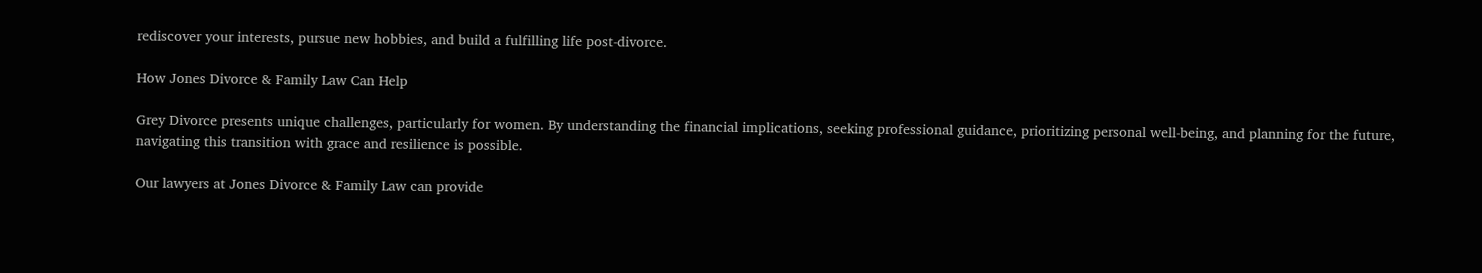rediscover your interests, pursue new hobbies, and build a fulfilling life post-divorce.

How Jones Divorce & Family Law Can Help

Grey Divorce presents unique challenges, particularly for women. By understanding the financial implications, seeking professional guidance, prioritizing personal well-being, and planning for the future, navigating this transition with grace and resilience is possible.

Our lawyers at Jones Divorce & Family Law can provide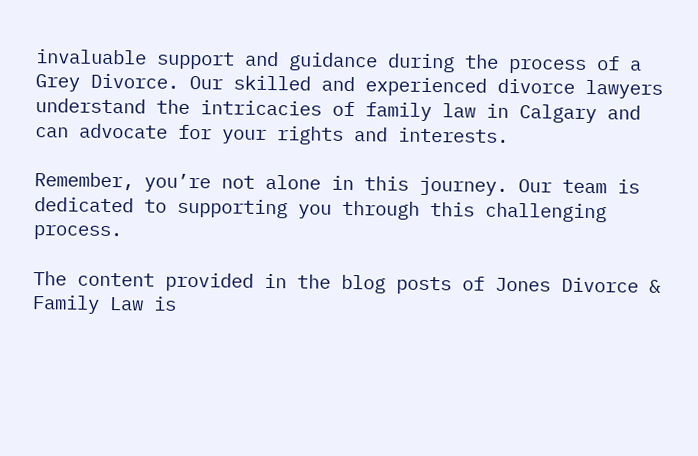invaluable support and guidance during the process of a Grey Divorce. Our skilled and experienced divorce lawyers understand the intricacies of family law in Calgary and can advocate for your rights and interests.

Remember, you’re not alone in this journey. Our team is dedicated to supporting you through this challenging process.

The content provided in the blog posts of Jones Divorce & Family Law is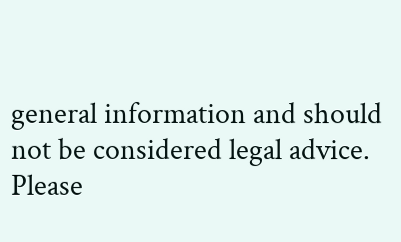general information and should not be considered legal advice. Please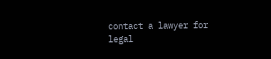contact a lawyer for legal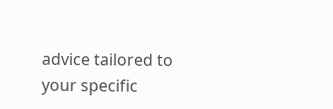advice tailored to your specific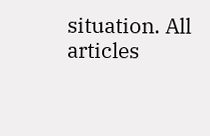situation. All articles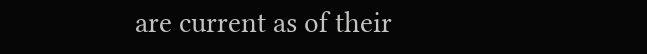are current as of their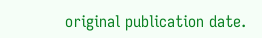original publication date.